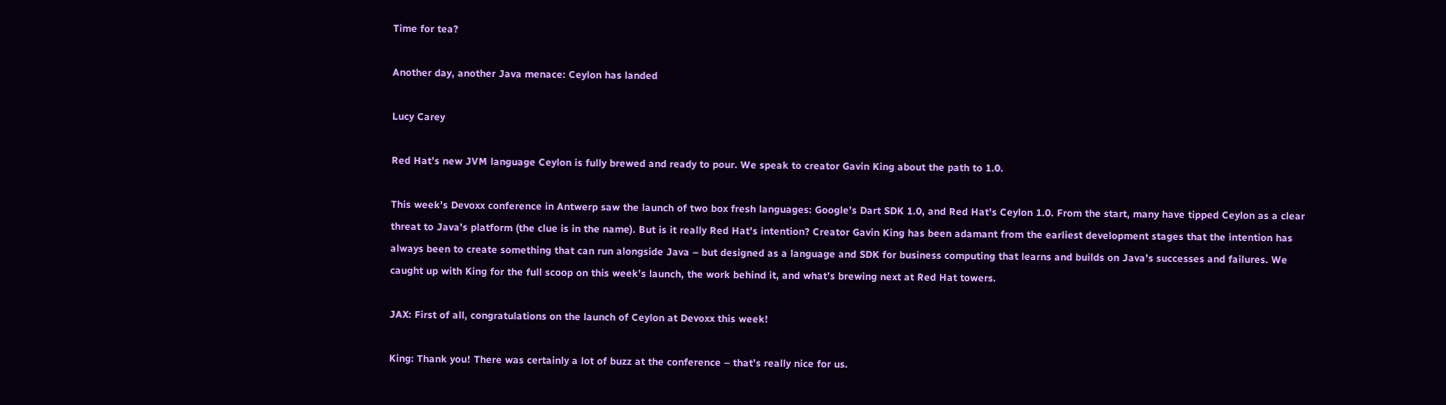Time for tea?

Another day, another Java menace: Ceylon has landed

Lucy Carey

Red Hat’s new JVM language Ceylon is fully brewed and ready to pour. We speak to creator Gavin King about the path to 1.0.

This week’s Devoxx conference in Antwerp saw the launch of two box fresh languages: Google’s Dart SDK 1.0, and Red Hat’s Ceylon 1.0. From the start, many have tipped Ceylon as a clear threat to Java’s platform (the clue is in the name). But is it really Red Hat’s intention? Creator Gavin King has been adamant from the earliest development stages that the intention has always been to create something that can run alongside Java – but designed as a language and SDK for business computing that learns and builds on Java’s successes and failures. We caught up with King for the full scoop on this week’s launch, the work behind it, and what’s brewing next at Red Hat towers.

JAX: First of all, congratulations on the launch of Ceylon at Devoxx this week!

King: Thank you! There was certainly a lot of buzz at the conference – that’s really nice for us.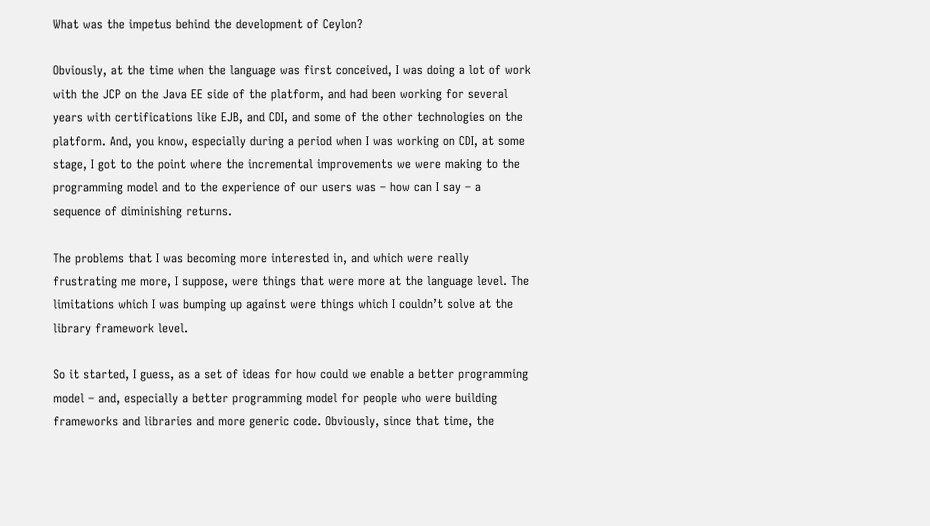What was the impetus behind the development of Ceylon?

Obviously, at the time when the language was first conceived, I was doing a lot of work with the JCP on the Java EE side of the platform, and had been working for several years with certifications like EJB, and CDI, and some of the other technologies on the platform. And, you know, especially during a period when I was working on CDI, at some stage, I got to the point where the incremental improvements we were making to the programming model and to the experience of our users was – how can I say – a sequence of diminishing returns.

The problems that I was becoming more interested in, and which were really frustrating me more, I suppose, were things that were more at the language level. The limitations which I was bumping up against were things which I couldn’t solve at the library framework level.

So it started, I guess, as a set of ideas for how could we enable a better programming model – and, especially a better programming model for people who were building frameworks and libraries and more generic code. Obviously, since that time, the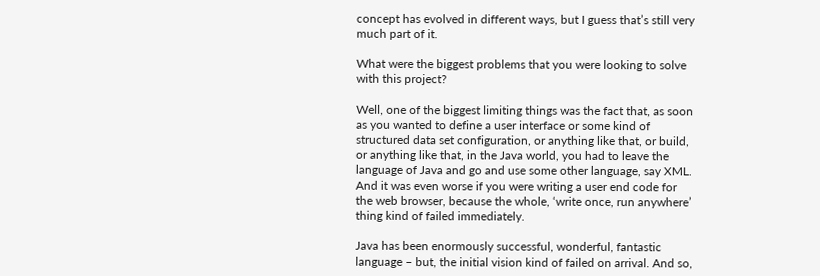concept has evolved in different ways, but I guess that’s still very much part of it.

What were the biggest problems that you were looking to solve with this project?

Well, one of the biggest limiting things was the fact that, as soon as you wanted to define a user interface or some kind of structured data set configuration, or anything like that, or build, or anything like that, in the Java world, you had to leave the language of Java and go and use some other language, say XML.  And it was even worse if you were writing a user end code for the web browser, because the whole, ‘write once, run anywhere’ thing kind of failed immediately.

Java has been enormously successful, wonderful, fantastic language – but, the initial vision kind of failed on arrival. And so,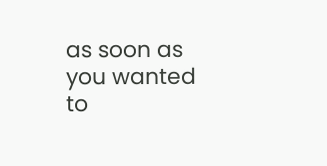as soon as you wanted to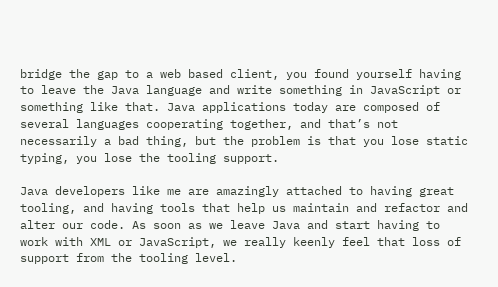bridge the gap to a web based client, you found yourself having to leave the Java language and write something in JavaScript or something like that. Java applications today are composed of several languages cooperating together, and that’s not necessarily a bad thing, but the problem is that you lose static typing, you lose the tooling support.

Java developers like me are amazingly attached to having great tooling, and having tools that help us maintain and refactor and alter our code. As soon as we leave Java and start having to work with XML or JavaScript, we really keenly feel that loss of support from the tooling level.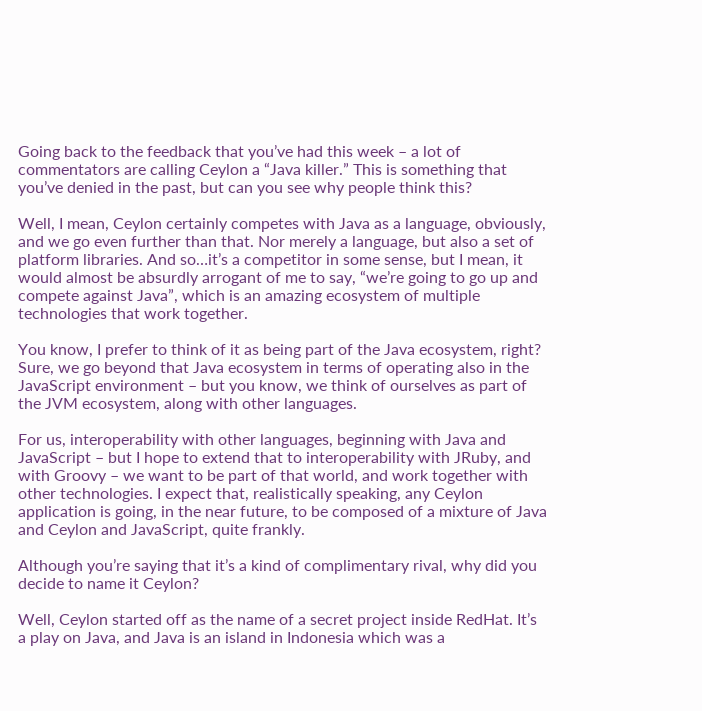Going back to the feedback that you’ve had this week – a lot of commentators are calling Ceylon a “Java killer.” This is something that you’ve denied in the past, but can you see why people think this?

Well, I mean, Ceylon certainly competes with Java as a language, obviously, and we go even further than that. Nor merely a language, but also a set of platform libraries. And so…it’s a competitor in some sense, but I mean, it would almost be absurdly arrogant of me to say, “we’re going to go up and compete against Java”, which is an amazing ecosystem of multiple technologies that work together.

You know, I prefer to think of it as being part of the Java ecosystem, right? Sure, we go beyond that Java ecosystem in terms of operating also in the JavaScript environment – but you know, we think of ourselves as part of the JVM ecosystem, along with other languages.

For us, interoperability with other languages, beginning with Java and JavaScript – but I hope to extend that to interoperability with JRuby, and with Groovy – we want to be part of that world, and work together with other technologies. I expect that, realistically speaking, any Ceylon application is going, in the near future, to be composed of a mixture of Java and Ceylon and JavaScript, quite frankly.

Although you’re saying that it’s a kind of complimentary rival, why did you decide to name it Ceylon?

Well, Ceylon started off as the name of a secret project inside RedHat. It’s a play on Java, and Java is an island in Indonesia which was a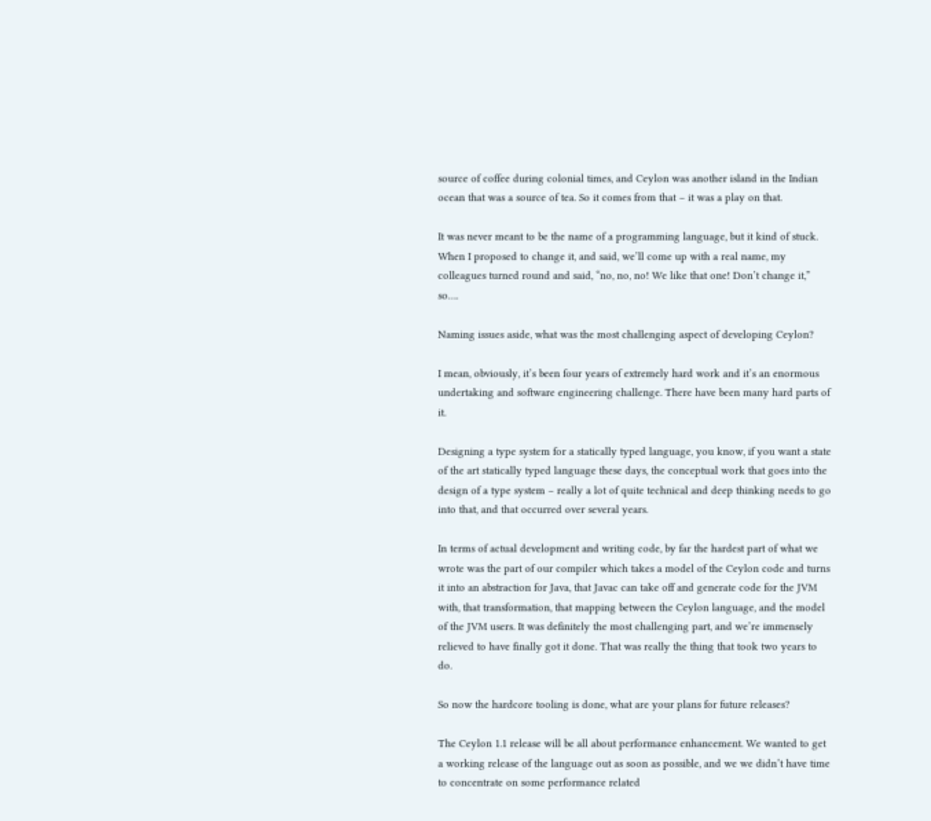source of coffee during colonial times, and Ceylon was another island in the Indian ocean that was a source of tea. So it comes from that – it was a play on that.

It was never meant to be the name of a programming language, but it kind of stuck. When I proposed to change it, and said, we’ll come up with a real name, my colleagues turned round and said, “no, no, no! We like that one! Don’t change it,” so….

Naming issues aside, what was the most challenging aspect of developing Ceylon?

I mean, obviously, it’s been four years of extremely hard work and it’s an enormous undertaking and software engineering challenge. There have been many hard parts of it.

Designing a type system for a statically typed language, you know, if you want a state of the art statically typed language these days, the conceptual work that goes into the design of a type system – really a lot of quite technical and deep thinking needs to go into that, and that occurred over several years.

In terms of actual development and writing code, by far the hardest part of what we wrote was the part of our compiler which takes a model of the Ceylon code and turns it into an abstraction for Java, that Javac can take off and generate code for the JVM with, that transformation, that mapping between the Ceylon language, and the model of the JVM users. It was definitely the most challenging part, and we’re immensely relieved to have finally got it done. That was really the thing that took two years to do.

So now the hardcore tooling is done, what are your plans for future releases?

The Ceylon 1.1 release will be all about performance enhancement. We wanted to get a working release of the language out as soon as possible, and we we didn’t have time to concentrate on some performance related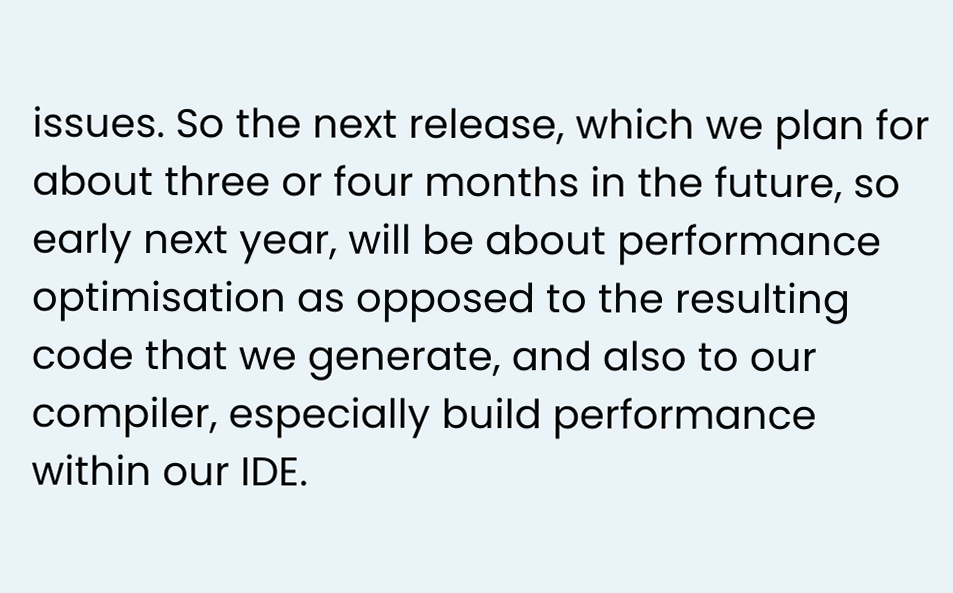issues. So the next release, which we plan for about three or four months in the future, so early next year, will be about performance optimisation as opposed to the resulting code that we generate, and also to our compiler, especially build performance within our IDE.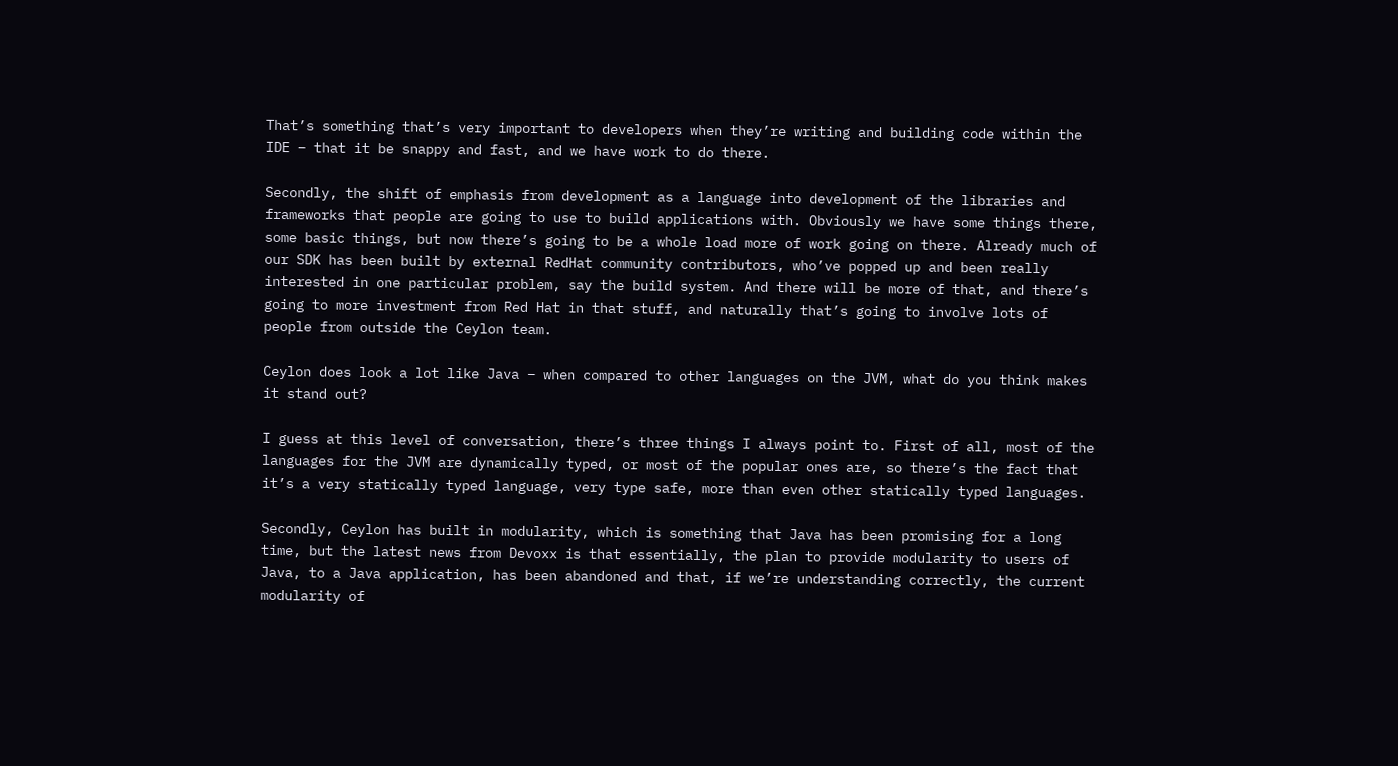That’s something that’s very important to developers when they’re writing and building code within the IDE – that it be snappy and fast, and we have work to do there.

Secondly, the shift of emphasis from development as a language into development of the libraries and frameworks that people are going to use to build applications with. Obviously we have some things there, some basic things, but now there’s going to be a whole load more of work going on there. Already much of our SDK has been built by external RedHat community contributors, who’ve popped up and been really interested in one particular problem, say the build system. And there will be more of that, and there’s going to more investment from Red Hat in that stuff, and naturally that’s going to involve lots of people from outside the Ceylon team.

Ceylon does look a lot like Java – when compared to other languages on the JVM, what do you think makes it stand out?

I guess at this level of conversation, there’s three things I always point to. First of all, most of the languages for the JVM are dynamically typed, or most of the popular ones are, so there’s the fact that it’s a very statically typed language, very type safe, more than even other statically typed languages.

Secondly, Ceylon has built in modularity, which is something that Java has been promising for a long time, but the latest news from Devoxx is that essentially, the plan to provide modularity to users of Java, to a Java application, has been abandoned and that, if we’re understanding correctly, the current modularity of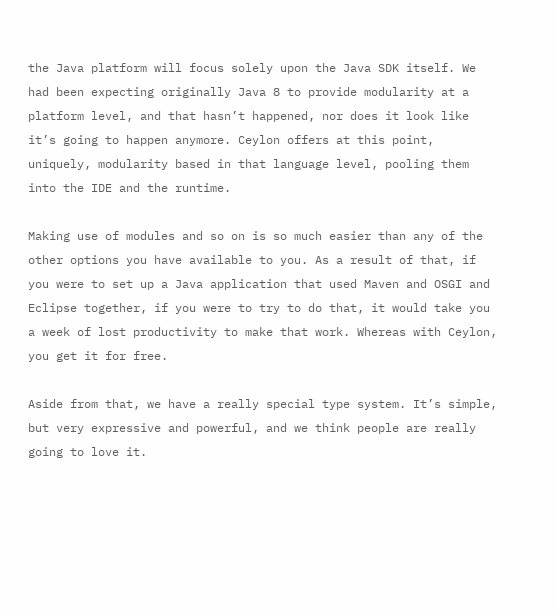the Java platform will focus solely upon the Java SDK itself. We had been expecting originally Java 8 to provide modularity at a platform level, and that hasn’t happened, nor does it look like it’s going to happen anymore. Ceylon offers at this point, uniquely, modularity based in that language level, pooling them into the IDE and the runtime.

Making use of modules and so on is so much easier than any of the other options you have available to you. As a result of that, if you were to set up a Java application that used Maven and OSGI and Eclipse together, if you were to try to do that, it would take you a week of lost productivity to make that work. Whereas with Ceylon, you get it for free.

Aside from that, we have a really special type system. It’s simple, but very expressive and powerful, and we think people are really going to love it.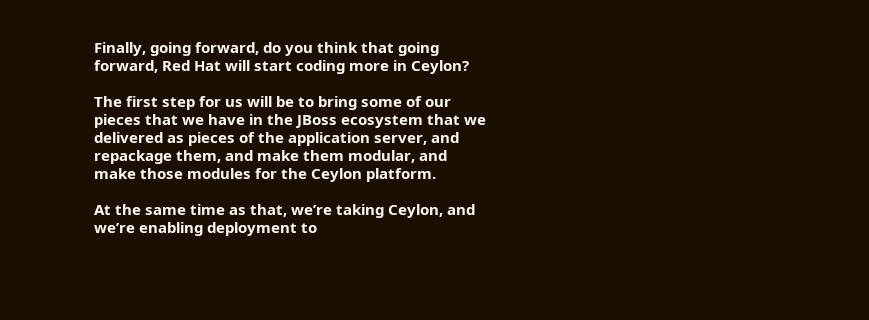Finally, going forward, do you think that going forward, Red Hat will start coding more in Ceylon?

The first step for us will be to bring some of our pieces that we have in the JBoss ecosystem that we delivered as pieces of the application server, and repackage them, and make them modular, and make those modules for the Ceylon platform.

At the same time as that, we’re taking Ceylon, and we’re enabling deployment to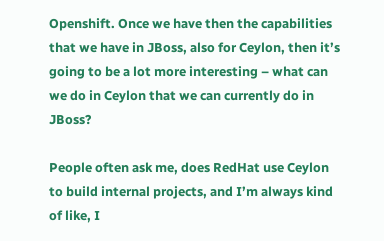Openshift. Once we have then the capabilities that we have in JBoss, also for Ceylon, then it’s going to be a lot more interesting – what can we do in Ceylon that we can currently do in JBoss?

People often ask me, does RedHat use Ceylon to build internal projects, and I’m always kind of like, I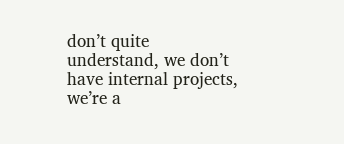don’t quite understand, we don’t have internal projects, we’re a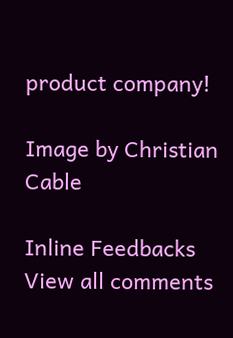product company!

Image by Christian Cable

Inline Feedbacks
View all comments